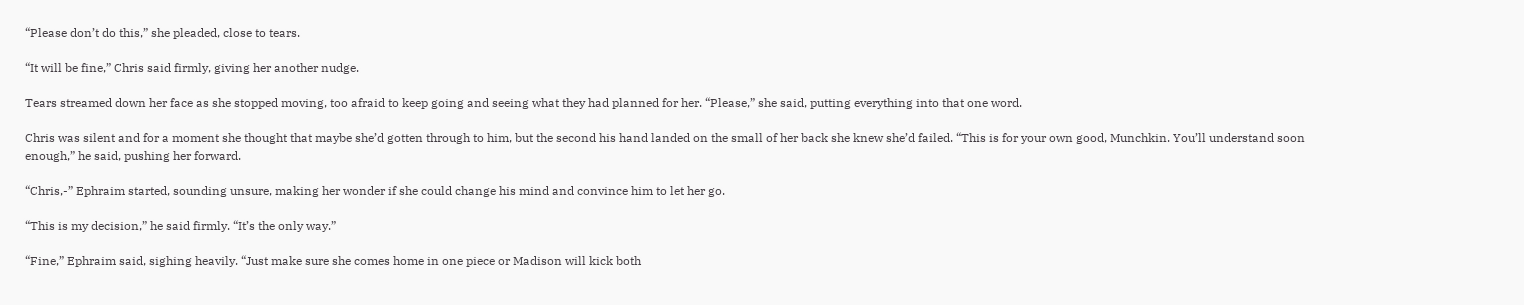“Please don’t do this,” she pleaded, close to tears.

“It will be fine,” Chris said firmly, giving her another nudge.

Tears streamed down her face as she stopped moving, too afraid to keep going and seeing what they had planned for her. “Please,” she said, putting everything into that one word.

Chris was silent and for a moment she thought that maybe she’d gotten through to him, but the second his hand landed on the small of her back she knew she’d failed. “This is for your own good, Munchkin. You’ll understand soon enough,” he said, pushing her forward.

“Chris,-” Ephraim started, sounding unsure, making her wonder if she could change his mind and convince him to let her go.

“This is my decision,” he said firmly. “It’s the only way.”

“Fine,” Ephraim said, sighing heavily. “Just make sure she comes home in one piece or Madison will kick both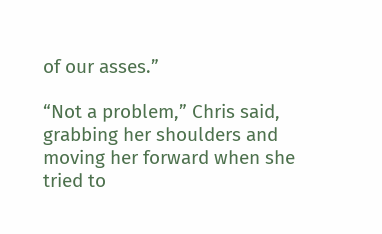of our asses.”

“Not a problem,” Chris said, grabbing her shoulders and moving her forward when she tried to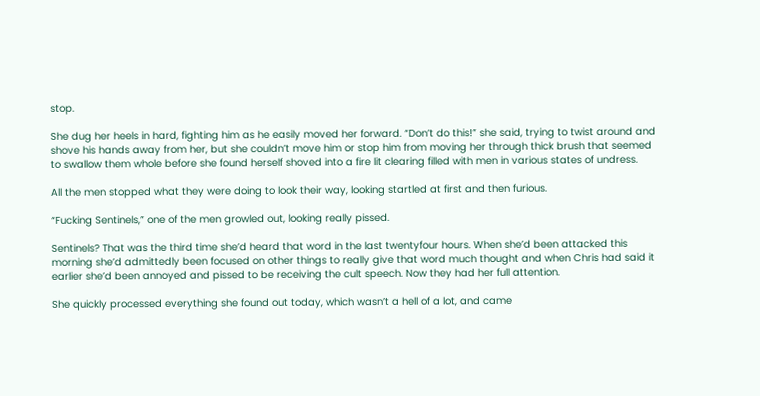stop.

She dug her heels in hard, fighting him as he easily moved her forward. “Don’t do this!” she said, trying to twist around and shove his hands away from her, but she couldn’t move him or stop him from moving her through thick brush that seemed to swallow them whole before she found herself shoved into a fire lit clearing filled with men in various states of undress.

All the men stopped what they were doing to look their way, looking startled at first and then furious.

“Fucking Sentinels,” one of the men growled out, looking really pissed.

Sentinels? That was the third time she’d heard that word in the last twentyfour hours. When she’d been attacked this morning she’d admittedly been focused on other things to really give that word much thought and when Chris had said it earlier she’d been annoyed and pissed to be receiving the cult speech. Now they had her full attention.

She quickly processed everything she found out today, which wasn’t a hell of a lot, and came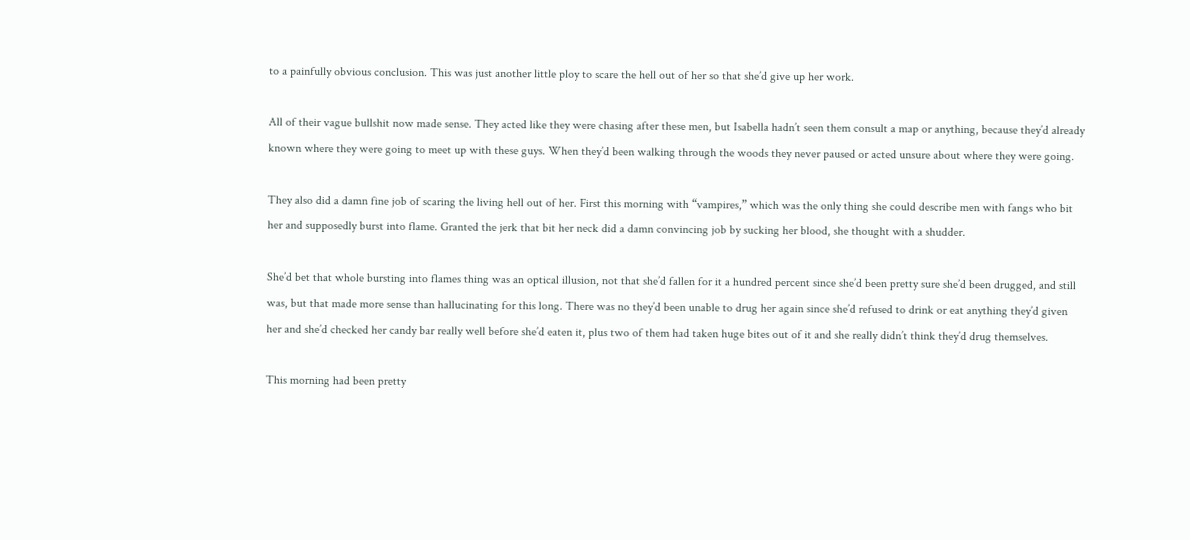to a painfully obvious conclusion. This was just another little ploy to scare the hell out of her so that she’d give up her work.

All of their vague bullshit now made sense. They acted like they were chasing after these men, but Isabella hadn’t seen them consult a map or anything, because they’d already known where they were going to meet up with these guys. When they’d been walking through the woods they never paused or acted unsure about where they were going.

They also did a damn fine job of scaring the living hell out of her. First this morning with “vampires,” which was the only thing she could describe men with fangs who bit her and supposedly burst into flame. Granted the jerk that bit her neck did a damn convincing job by sucking her blood, she thought with a shudder.

She’d bet that whole bursting into flames thing was an optical illusion, not that she’d fallen for it a hundred percent since she’d been pretty sure she’d been drugged, and still was, but that made more sense than hallucinating for this long. There was no they’d been unable to drug her again since she’d refused to drink or eat anything they’d given her and she’d checked her candy bar really well before she’d eaten it, plus two of them had taken huge bites out of it and she really didn’t think they’d drug themselves.

This morning had been pretty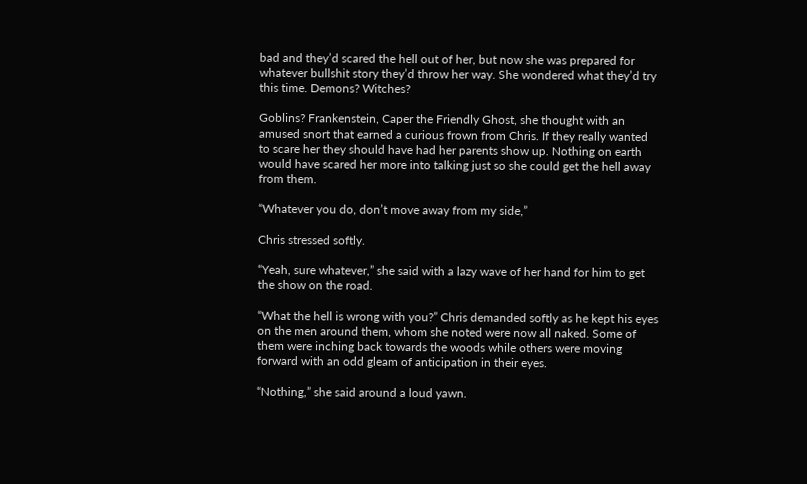bad and they’d scared the hell out of her, but now she was prepared for whatever bullshit story they’d throw her way. She wondered what they’d try this time. Demons? Witches?

Goblins? Frankenstein, Caper the Friendly Ghost, she thought with an amused snort that earned a curious frown from Chris. If they really wanted to scare her they should have had her parents show up. Nothing on earth would have scared her more into talking just so she could get the hell away from them.

“Whatever you do, don’t move away from my side,”

Chris stressed softly.

“Yeah, sure whatever,” she said with a lazy wave of her hand for him to get the show on the road.

“What the hell is wrong with you?” Chris demanded softly as he kept his eyes on the men around them, whom she noted were now all naked. Some of them were inching back towards the woods while others were moving forward with an odd gleam of anticipation in their eyes.

“Nothing,” she said around a loud yawn.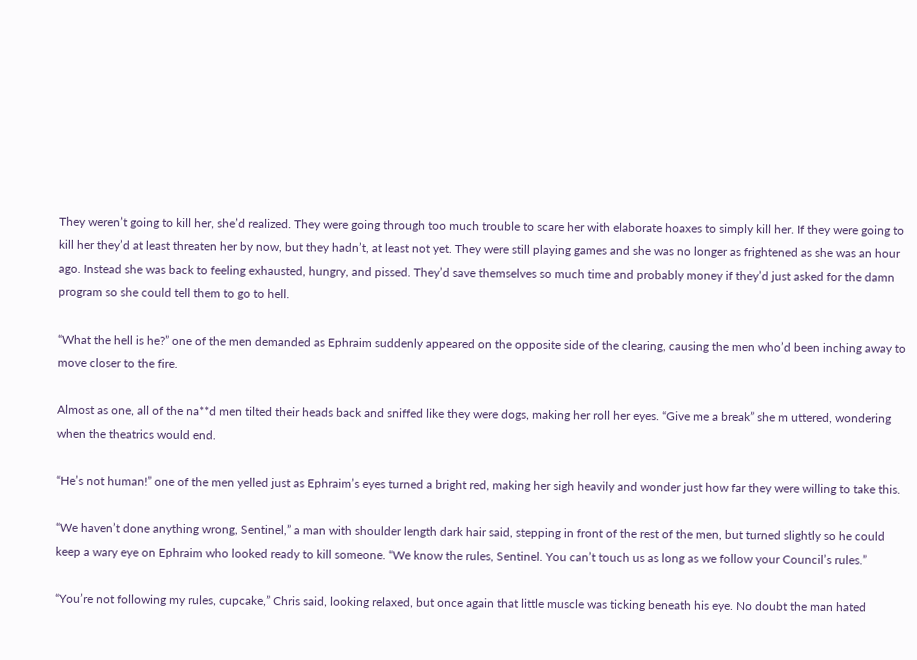They weren’t going to kill her, she’d realized. They were going through too much trouble to scare her with elaborate hoaxes to simply kill her. If they were going to kill her they’d at least threaten her by now, but they hadn’t, at least not yet. They were still playing games and she was no longer as frightened as she was an hour ago. Instead she was back to feeling exhausted, hungry, and pissed. They’d save themselves so much time and probably money if they’d just asked for the damn program so she could tell them to go to hell.

“What the hell is he?” one of the men demanded as Ephraim suddenly appeared on the opposite side of the clearing, causing the men who’d been inching away to move closer to the fire.

Almost as one, all of the na**d men tilted their heads back and sniffed like they were dogs, making her roll her eyes. “Give me a break” she m uttered, wondering when the theatrics would end.

“He’s not human!” one of the men yelled just as Ephraim’s eyes turned a bright red, making her sigh heavily and wonder just how far they were willing to take this.

“We haven’t done anything wrong, Sentinel,” a man with shoulder length dark hair said, stepping in front of the rest of the men, but turned slightly so he could keep a wary eye on Ephraim who looked ready to kill someone. “We know the rules, Sentinel. You can’t touch us as long as we follow your Council’s rules.”

“You’re not following my rules, cupcake,” Chris said, looking relaxed, but once again that little muscle was ticking beneath his eye. No doubt the man hated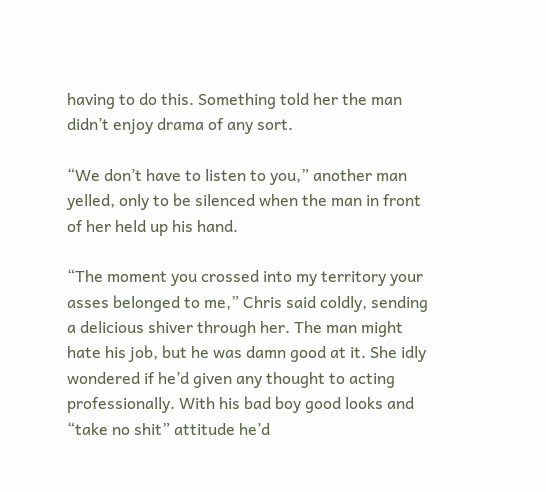having to do this. Something told her the man didn’t enjoy drama of any sort.

“We don’t have to listen to you,” another man yelled, only to be silenced when the man in front of her held up his hand.

“The moment you crossed into my territory your asses belonged to me,” Chris said coldly, sending a delicious shiver through her. The man might hate his job, but he was damn good at it. She idly wondered if he’d given any thought to acting professionally. With his bad boy good looks and “take no shit” attitude he’d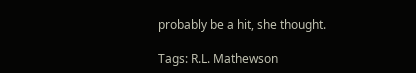probably be a hit, she thought.

Tags: R.L. Mathewson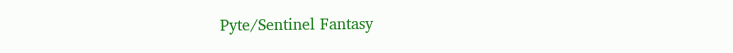Pyte/Sentinel Fantasy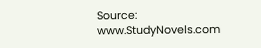Source: www.StudyNovels.com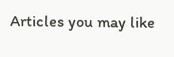Articles you may like